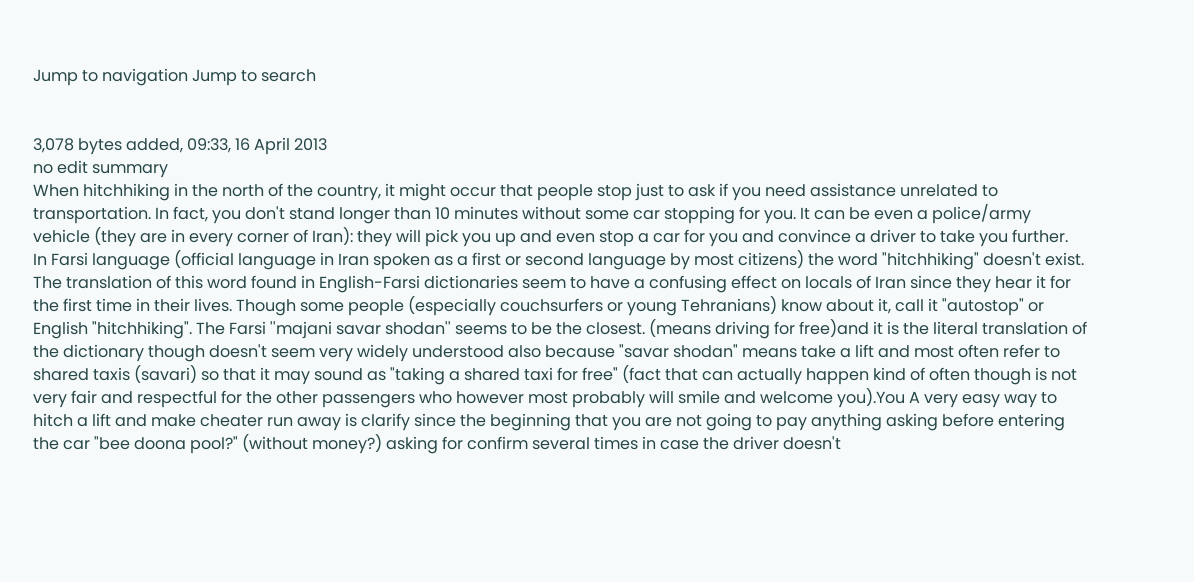Jump to navigation Jump to search


3,078 bytes added, 09:33, 16 April 2013
no edit summary
When hitchhiking in the north of the country, it might occur that people stop just to ask if you need assistance unrelated to transportation. In fact, you don't stand longer than 10 minutes without some car stopping for you. It can be even a police/army vehicle (they are in every corner of Iran): they will pick you up and even stop a car for you and convince a driver to take you further.
In Farsi language (official language in Iran spoken as a first or second language by most citizens) the word "hitchhiking" doesn't exist. The translation of this word found in English-Farsi dictionaries seem to have a confusing effect on locals of Iran since they hear it for the first time in their lives. Though some people (especially couchsurfers or young Tehranians) know about it, call it "autostop" or English "hitchhiking". The Farsi ''majani savar shodan'' seems to be the closest. (means driving for free)and it is the literal translation of the dictionary though doesn't seem very widely understood also because "savar shodan" means take a lift and most often refer to shared taxis (savari) so that it may sound as "taking a shared taxi for free" (fact that can actually happen kind of often though is not very fair and respectful for the other passengers who however most probably will smile and welcome you).You A very easy way to hitch a lift and make cheater run away is clarify since the beginning that you are not going to pay anything asking before entering the car "bee doona pool?" (without money?) asking for confirm several times in case the driver doesn't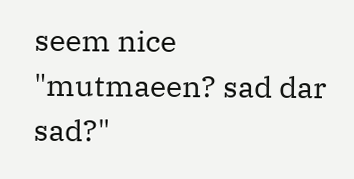seem nice "mutmaeen? sad dar sad?"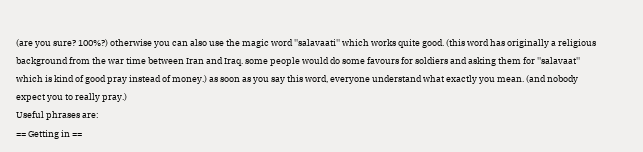(are you sure? 100%?) otherwise you can also use the magic word ''salavaati'' which works quite good. (this word has originally a religious background from the war time between Iran and Iraq. some people would do some favours for soldiers and asking them for ''salavaat'' which is kind of good pray instead of money.) as soon as you say this word, everyone understand what exactly you mean. (and nobody expect you to really pray.)
Useful phrases are:
== Getting in ==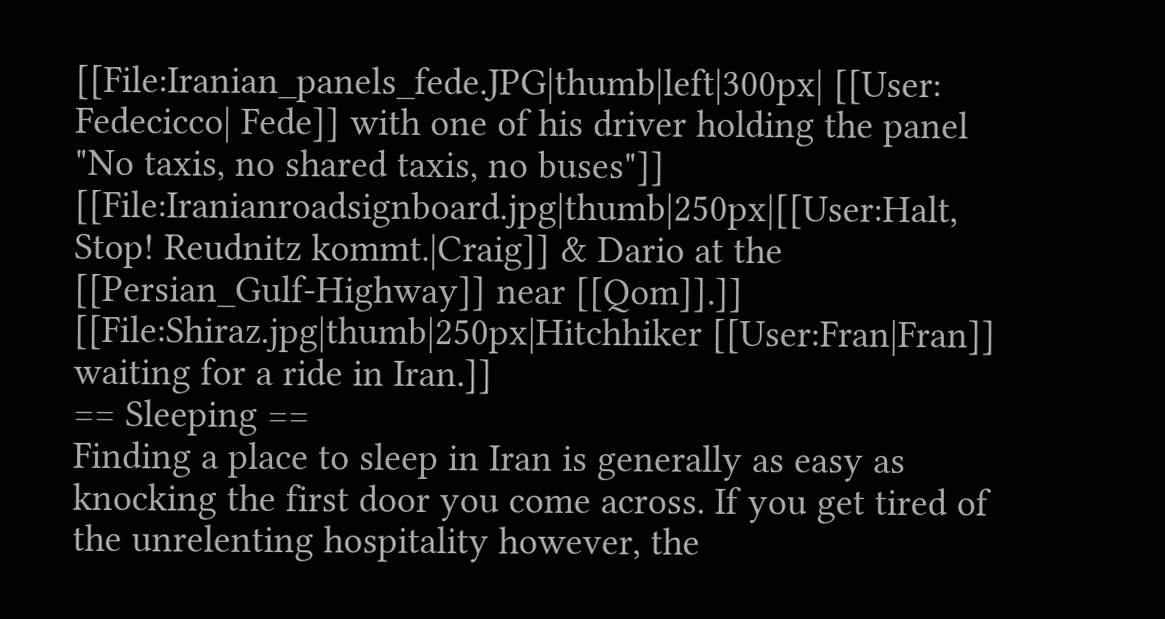[[File:Iranian_panels_fede.JPG|thumb|left|300px| [[User: Fedecicco| Fede]] with one of his driver holding the panel "No taxis, no shared taxis, no buses"]]
[[File:Iranianroadsignboard.jpg|thumb|250px|[[User:Halt, Stop! Reudnitz kommt.|Craig]] & Dario at the [[Persian_Gulf-Highway]] near [[Qom]].]]
[[File:Shiraz.jpg|thumb|250px|Hitchhiker [[User:Fran|Fran]] waiting for a ride in Iran.]]
== Sleeping ==
Finding a place to sleep in Iran is generally as easy as knocking the first door you come across. If you get tired of the unrelenting hospitality however, the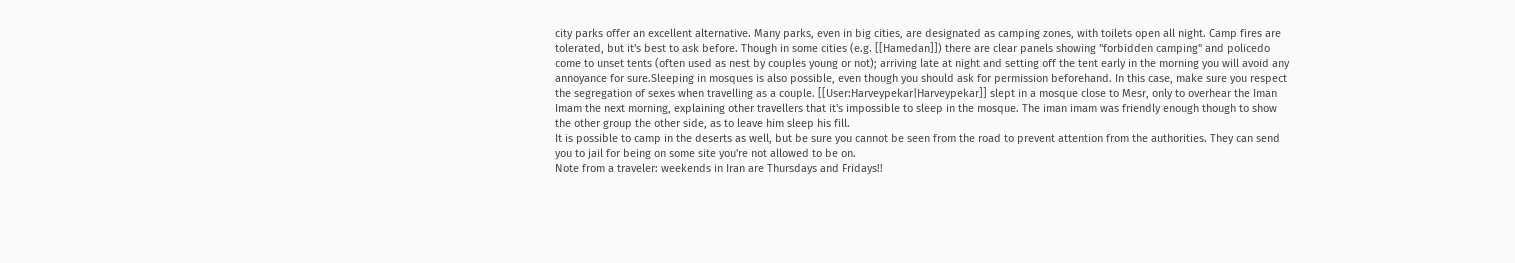city parks offer an excellent alternative. Many parks, even in big cities, are designated as camping zones, with toilets open all night. Camp fires are tolerated, but it's best to ask before. Though in some cities (e.g. [[Hamedan]]) there are clear panels showing "forbidden camping" and policedo come to unset tents (often used as nest by couples young or not); arriving late at night and setting off the tent early in the morning you will avoid any annoyance for sure.Sleeping in mosques is also possible, even though you should ask for permission beforehand. In this case, make sure you respect the segregation of sexes when travelling as a couple. [[User:Harveypekar|Harveypekar]] slept in a mosque close to Mesr, only to overhear the Iman Imam the next morning, explaining other travellers that it's impossible to sleep in the mosque. The iman imam was friendly enough though to show the other group the other side, as to leave him sleep his fill.
It is possible to camp in the deserts as well, but be sure you cannot be seen from the road to prevent attention from the authorities. They can send you to jail for being on some site you're not allowed to be on.
Note from a traveler: weekends in Iran are Thursdays and Fridays!!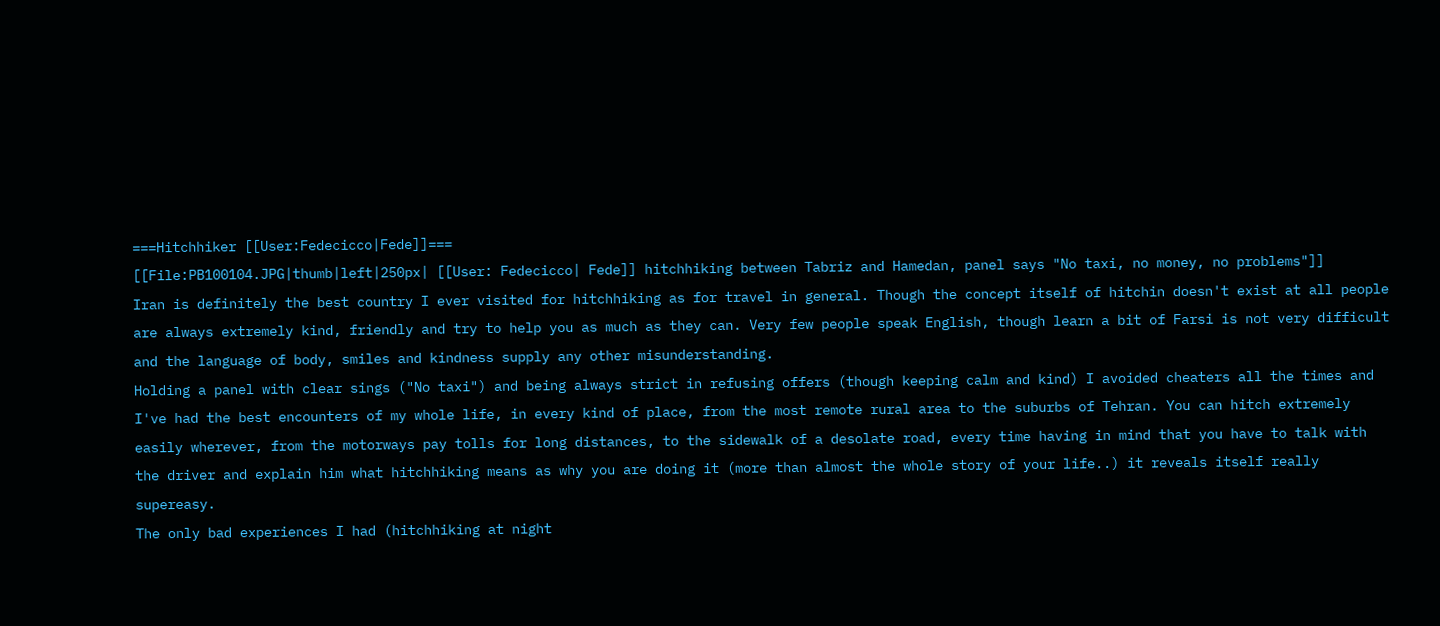===Hitchhiker [[User:Fedecicco|Fede]]===
[[File:PB100104.JPG|thumb|left|250px| [[User: Fedecicco| Fede]] hitchhiking between Tabriz and Hamedan, panel says "No taxi, no money, no problems"]]
Iran is definitely the best country I ever visited for hitchhiking as for travel in general. Though the concept itself of hitchin doesn't exist at all people are always extremely kind, friendly and try to help you as much as they can. Very few people speak English, though learn a bit of Farsi is not very difficult and the language of body, smiles and kindness supply any other misunderstanding.
Holding a panel with clear sings ("No taxi") and being always strict in refusing offers (though keeping calm and kind) I avoided cheaters all the times and I've had the best encounters of my whole life, in every kind of place, from the most remote rural area to the suburbs of Tehran. You can hitch extremely easily wherever, from the motorways pay tolls for long distances, to the sidewalk of a desolate road, every time having in mind that you have to talk with the driver and explain him what hitchhiking means as why you are doing it (more than almost the whole story of your life..) it reveals itself really supereasy.
The only bad experiences I had (hitchhiking at night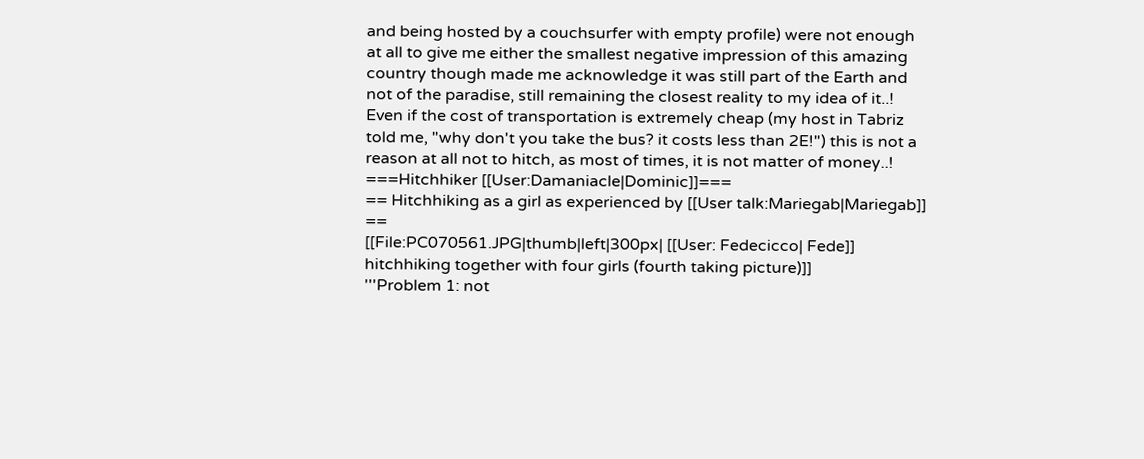and being hosted by a couchsurfer with empty profile) were not enough at all to give me either the smallest negative impression of this amazing country though made me acknowledge it was still part of the Earth and not of the paradise, still remaining the closest reality to my idea of it..!
Even if the cost of transportation is extremely cheap (my host in Tabriz told me, "why don't you take the bus? it costs less than 2E!") this is not a reason at all not to hitch, as most of times, it is not matter of money..!
===Hitchhiker [[User:Damaniacle|Dominic]]===
== Hitchhiking as a girl as experienced by [[User talk:Mariegab|Mariegab]] ==
[[File:PC070561.JPG|thumb|left|300px| [[User: Fedecicco| Fede]] hitchhiking together with four girls (fourth taking picture)]]
'''Problem 1: not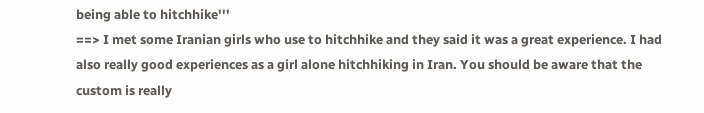being able to hitchhike'''
==> I met some Iranian girls who use to hitchhike and they said it was a great experience. I had also really good experiences as a girl alone hitchhiking in Iran. You should be aware that the custom is really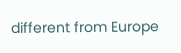different from Europe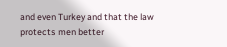and even Turkey and that the law protects men better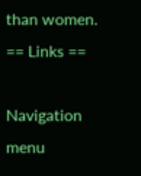than women.
== Links ==

Navigation menu